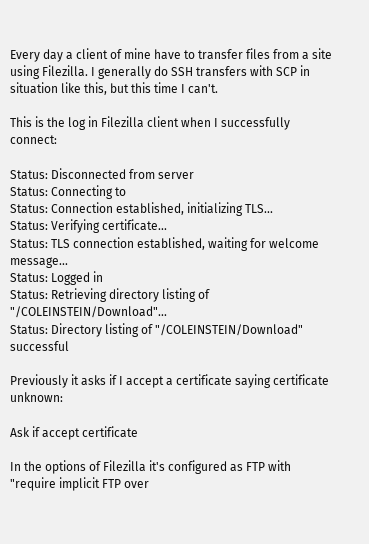Every day a client of mine have to transfer files from a site using Filezilla. I generally do SSH transfers with SCP in situation like this, but this time I can't.

This is the log in Filezilla client when I successfully connect:

Status: Disconnected from server
Status: Connecting to
Status: Connection established, initializing TLS...
Status: Verifying certificate...
Status: TLS connection established, waiting for welcome message...
Status: Logged in
Status: Retrieving directory listing of "/COLEINSTEIN/Download"...
Status: Directory listing of "/COLEINSTEIN/Download" successful

Previously it asks if I accept a certificate saying certificate unknown:

Ask if accept certificate

In the options of Filezilla it's configured as FTP with "require implicit FTP over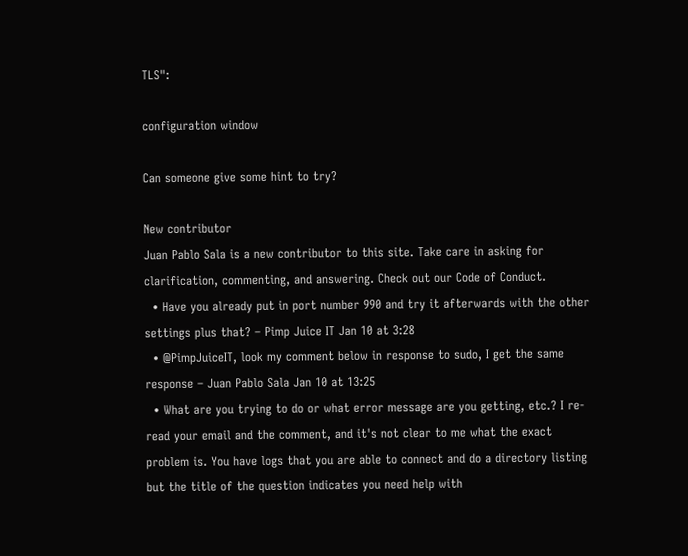TLS":

configuration window

Can someone give some hint to try?

New contributor
Juan Pablo Sala is a new contributor to this site. Take care in asking for clarification, commenting, and answering. Check out our Code of Conduct.
  • Have you already put in port number 990 and try it afterwards with the other settings plus that? – Pimp Juice IT Jan 10 at 3:28
  • @PimpJuiceIT, look my comment below in response to sudo, I get the same response – Juan Pablo Sala Jan 10 at 13:25
  • What are you trying to do or what error message are you getting, etc.? I re-read your email and the comment, and it's not clear to me what the exact problem is. You have logs that you are able to connect and do a directory listing but the title of the question indicates you need help with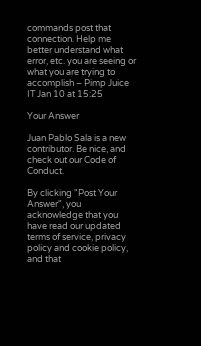commands post that connection. Help me better understand what error, etc. you are seeing or what you are trying to accomplish – Pimp Juice IT Jan 10 at 15:25

Your Answer

Juan Pablo Sala is a new contributor. Be nice, and check out our Code of Conduct.

By clicking "Post Your Answer", you acknowledge that you have read our updated terms of service, privacy policy and cookie policy, and that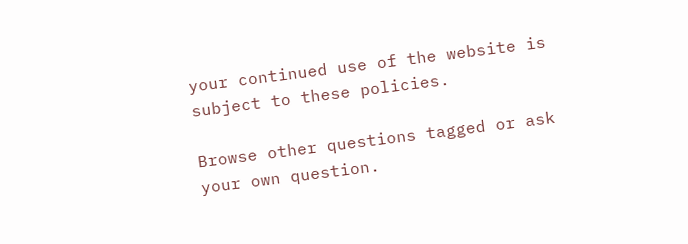your continued use of the website is subject to these policies.

Browse other questions tagged or ask your own question.